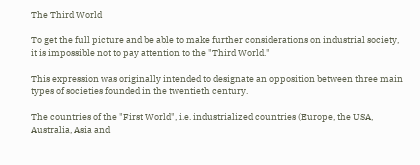The Third World

To get the full picture and be able to make further considerations on industrial society, it is impossible not to pay attention to the "Third World."

This expression was originally intended to designate an opposition between three main types of societies founded in the twentieth century.

The countries of the "First World", i.e. industrialized countries (Europe, the USA, Australia, Asia and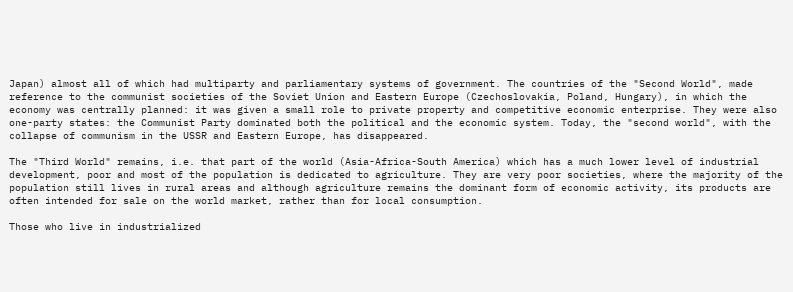Japan) almost all of which had multiparty and parliamentary systems of government. The countries of the "Second World", made reference to the communist societies of the Soviet Union and Eastern Europe (Czechoslovakia, Poland, Hungary), in which the economy was centrally planned: it was given a small role to private property and competitive economic enterprise. They were also one-party states: the Communist Party dominated both the political and the economic system. Today, the "second world", with the collapse of communism in the USSR and Eastern Europe, has disappeared.

The "Third World" remains, i.e. that part of the world (Asia-Africa-South America) which has a much lower level of industrial development, poor and most of the population is dedicated to agriculture. They are very poor societies, where the majority of the population still lives in rural areas and although agriculture remains the dominant form of economic activity, its products are often intended for sale on the world market, rather than for local consumption.

Those who live in industrialized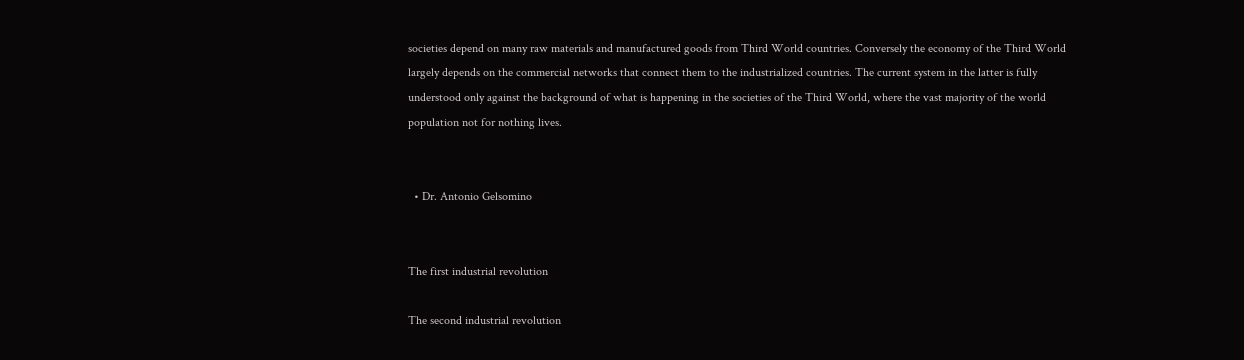societies depend on many raw materials and manufactured goods from Third World countries. Conversely the economy of the Third World largely depends on the commercial networks that connect them to the industrialized countries. The current system in the latter is fully understood only against the background of what is happening in the societies of the Third World, where the vast majority of the world population not for nothing lives.


  • Dr. Antonio Gelsomino


The first industrial revolution

The second industrial revolution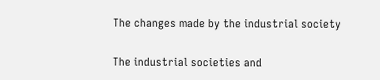The changes made by the industrial society

The industrial societies and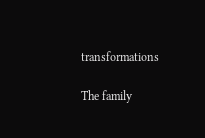transformations

The family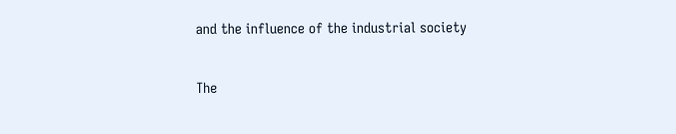and the influence of the industrial society

The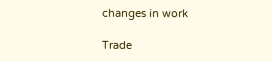changes in work

Trade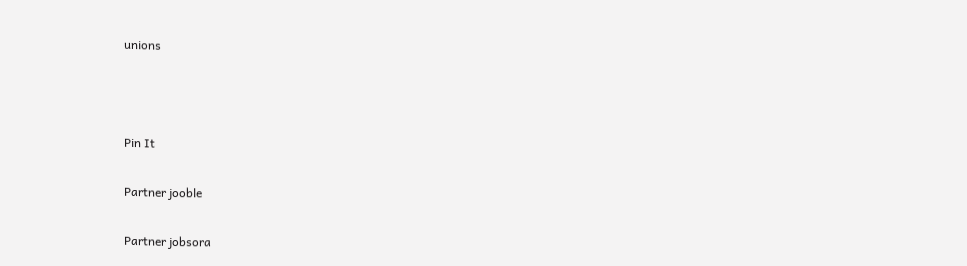unions



Pin It

Partner jooble

Partner jobsora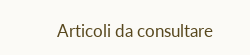Articoli da consultare